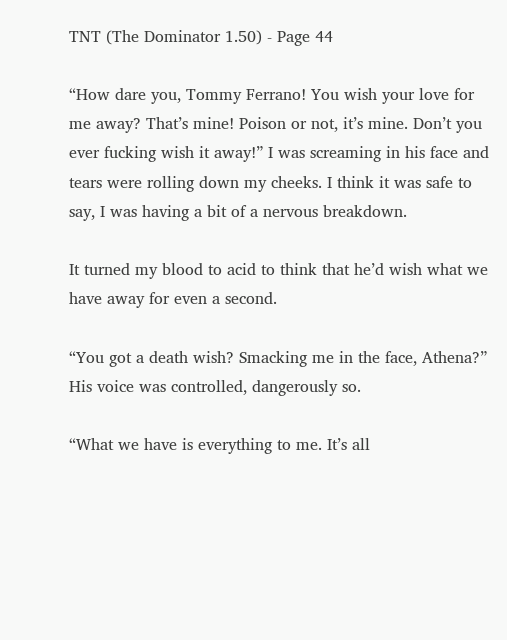TNT (The Dominator 1.50) - Page 44

“How dare you, Tommy Ferrano! You wish your love for me away? That’s mine! Poison or not, it’s mine. Don’t you ever fucking wish it away!” I was screaming in his face and tears were rolling down my cheeks. I think it was safe to say, I was having a bit of a nervous breakdown.

It turned my blood to acid to think that he’d wish what we have away for even a second.

“You got a death wish? Smacking me in the face, Athena?” His voice was controlled, dangerously so.

“What we have is everything to me. It’s all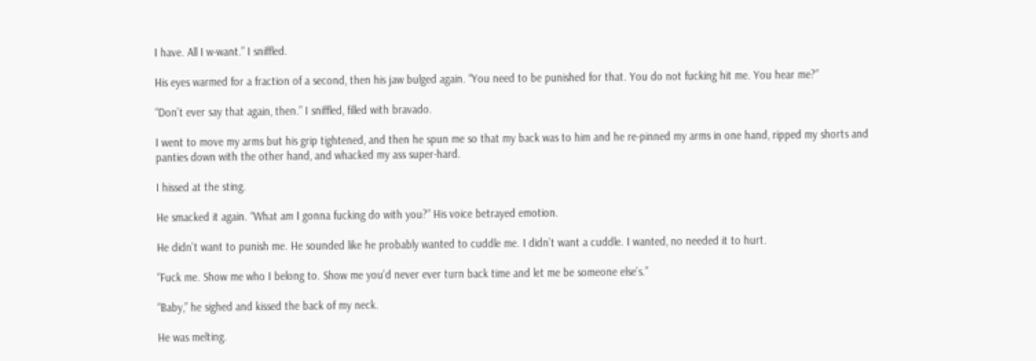I have. All I w-want.” I sniffled.

His eyes warmed for a fraction of a second, then his jaw bulged again. “You need to be punished for that. You do not fucking hit me. You hear me?”

“Don’t ever say that again, then.” I sniffled, filled with bravado.

I went to move my arms but his grip tightened, and then he spun me so that my back was to him and he re-pinned my arms in one hand, ripped my shorts and panties down with the other hand, and whacked my ass super-hard.

I hissed at the sting.

He smacked it again. “What am I gonna fucking do with you?” His voice betrayed emotion.

He didn’t want to punish me. He sounded like he probably wanted to cuddle me. I didn’t want a cuddle. I wanted, no needed it to hurt.

“Fuck me. Show me who I belong to. Show me you’d never ever turn back time and let me be someone else’s.”

“Baby,” he sighed and kissed the back of my neck.

He was melting.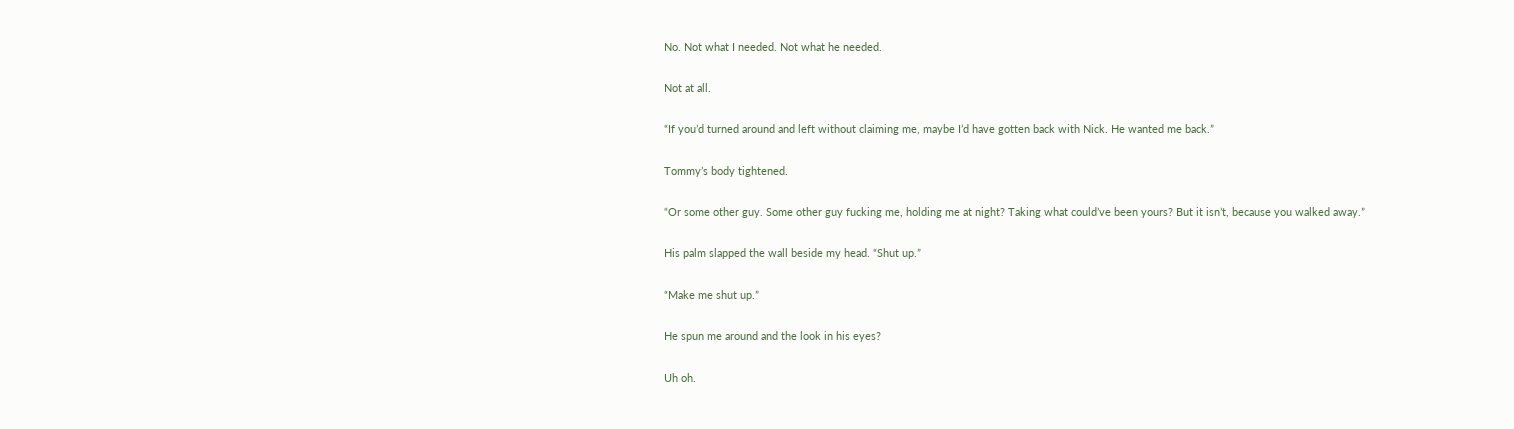No. Not what I needed. Not what he needed.

Not at all.

“If you’d turned around and left without claiming me, maybe I’d have gotten back with Nick. He wanted me back.”

Tommy’s body tightened.

“Or some other guy. Some other guy fucking me, holding me at night? Taking what could’ve been yours? But it isn’t, because you walked away.”

His palm slapped the wall beside my head. “Shut up.”

“Make me shut up.”

He spun me around and the look in his eyes?

Uh oh.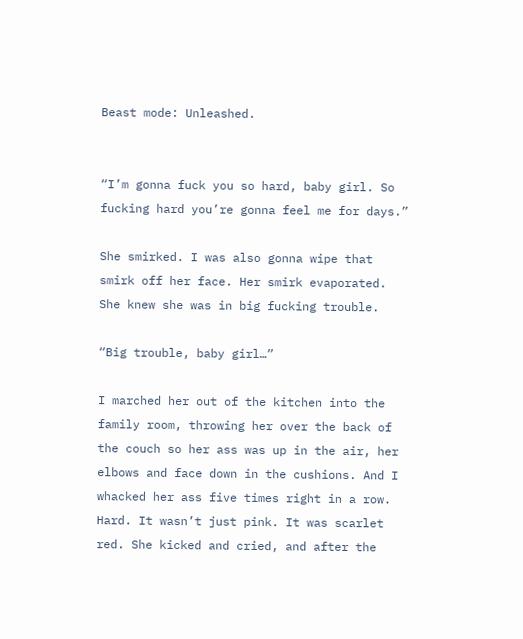Beast mode: Unleashed.


“I’m gonna fuck you so hard, baby girl. So fucking hard you’re gonna feel me for days.”

She smirked. I was also gonna wipe that smirk off her face. Her smirk evaporated. She knew she was in big fucking trouble.

“Big trouble, baby girl…”

I marched her out of the kitchen into the family room, throwing her over the back of the couch so her ass was up in the air, her elbows and face down in the cushions. And I whacked her ass five times right in a row. Hard. It wasn’t just pink. It was scarlet red. She kicked and cried, and after the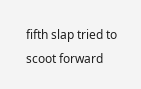fifth slap tried to scoot forward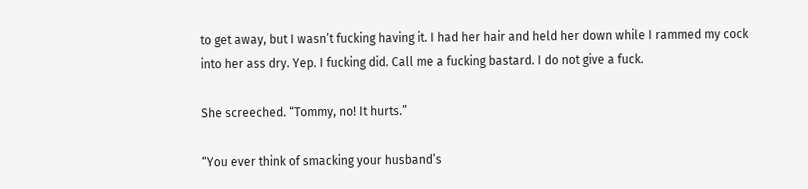to get away, but I wasn’t fucking having it. I had her hair and held her down while I rammed my cock into her ass dry. Yep. I fucking did. Call me a fucking bastard. I do not give a fuck.

She screeched. “Tommy, no! It hurts.”

“You ever think of smacking your husband’s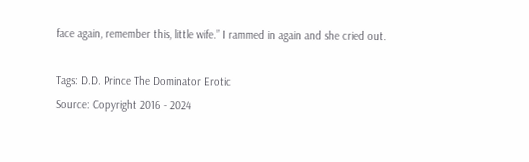face again, remember this, little wife.” I rammed in again and she cried out.

Tags: D.D. Prince The Dominator Erotic
Source: Copyright 2016 - 2024